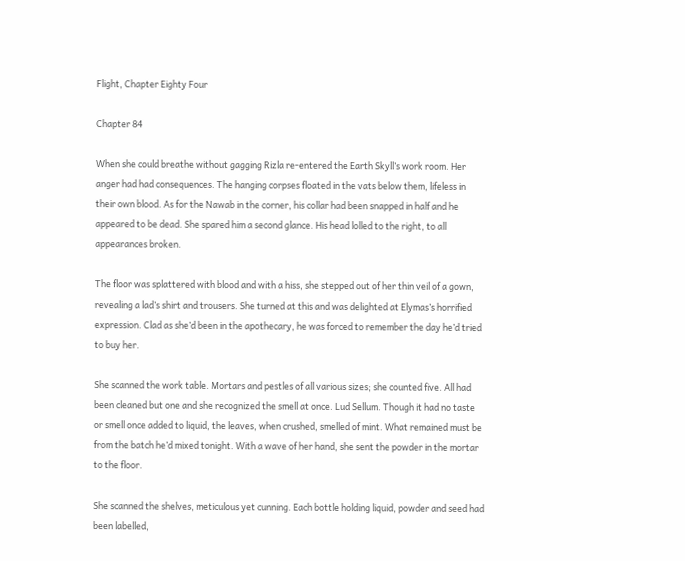Flight, Chapter Eighty Four

Chapter 84

When she could breathe without gagging Rizla re-entered the Earth Skyll’s work room. Her anger had had consequences. The hanging corpses floated in the vats below them, lifeless in their own blood. As for the Nawab in the corner, his collar had been snapped in half and he appeared to be dead. She spared him a second glance. His head lolled to the right, to all appearances broken.

The floor was splattered with blood and with a hiss, she stepped out of her thin veil of a gown, revealing a lad’s shirt and trousers. She turned at this and was delighted at Elymas’s horrified expression. Clad as she’d been in the apothecary, he was forced to remember the day he’d tried to buy her.

She scanned the work table. Mortars and pestles of all various sizes; she counted five. All had been cleaned but one and she recognized the smell at once. Lud Sellum. Though it had no taste or smell once added to liquid, the leaves, when crushed, smelled of mint. What remained must be from the batch he’d mixed tonight. With a wave of her hand, she sent the powder in the mortar to the floor.

She scanned the shelves, meticulous yet cunning. Each bottle holding liquid, powder and seed had been labelled,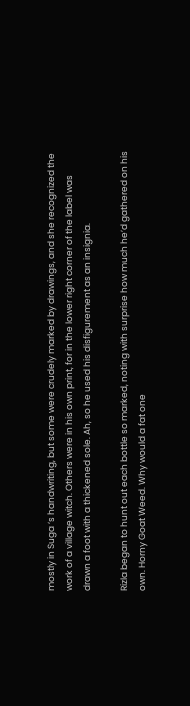mostly in Suga ‘s handwriting, but some were crudely marked by drawings, and she recognized the work of a village witch. Others were in his own print, for in the lower right corner of the label was drawn a foot with a thickened sole. Ah, so he used his disfigurement as an insignia.

Rizla began to hunt out each bottle so marked, noting with surprise how much he’d gathered on his own. Horny Goat Weed. Why would a fat one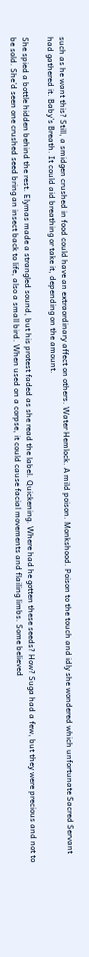such as he want this? Still, a smidgen crushed in food could have an extraordinary affect on others. Water Hemlock. A mild poison. Monkshood. Poison to the touch and idly she wondered which unfortunate Sacred Servant had gathered it. Baby’s Breath. It could aid breathing or take it, depending on the amount.

She spied a bottle hidden behind the rest. Elymas made a strangled sound, but his protest faded as she read the label. Quickening. Where had he gotten these seeds? How? Suga had a few, but they were precious and not to be sold. She’d seen one crushed seed bring an insect back to life, also a small bird. When used on a corpse, it could cause facial movements and flailing limbs. Some believed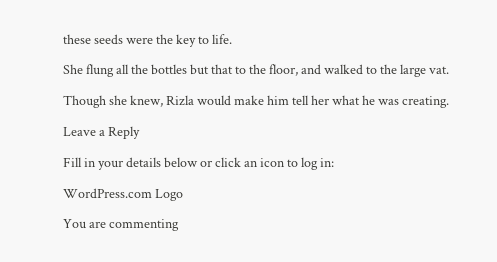these seeds were the key to life.

She flung all the bottles but that to the floor, and walked to the large vat.

Though she knew, Rizla would make him tell her what he was creating.

Leave a Reply

Fill in your details below or click an icon to log in:

WordPress.com Logo

You are commenting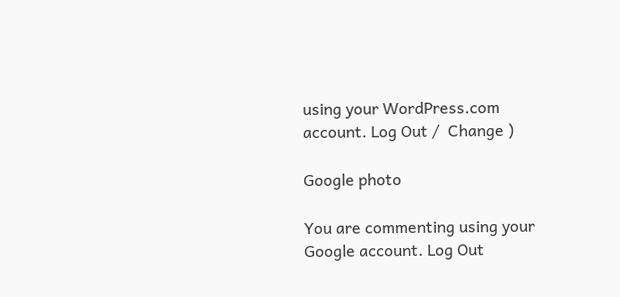using your WordPress.com account. Log Out /  Change )

Google photo

You are commenting using your Google account. Log Out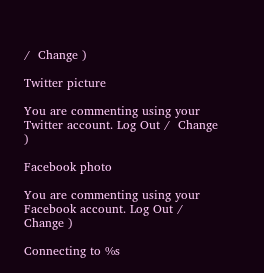/  Change )

Twitter picture

You are commenting using your Twitter account. Log Out /  Change )

Facebook photo

You are commenting using your Facebook account. Log Out /  Change )

Connecting to %s